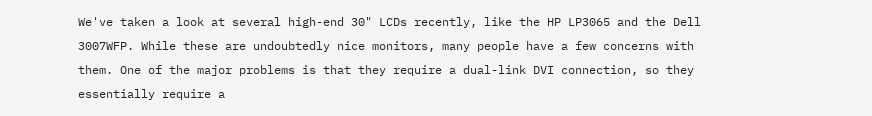We've taken a look at several high-end 30" LCDs recently, like the HP LP3065 and the Dell 3007WFP. While these are undoubtedly nice monitors, many people have a few concerns with them. One of the major problems is that they require a dual-link DVI connection, so they essentially require a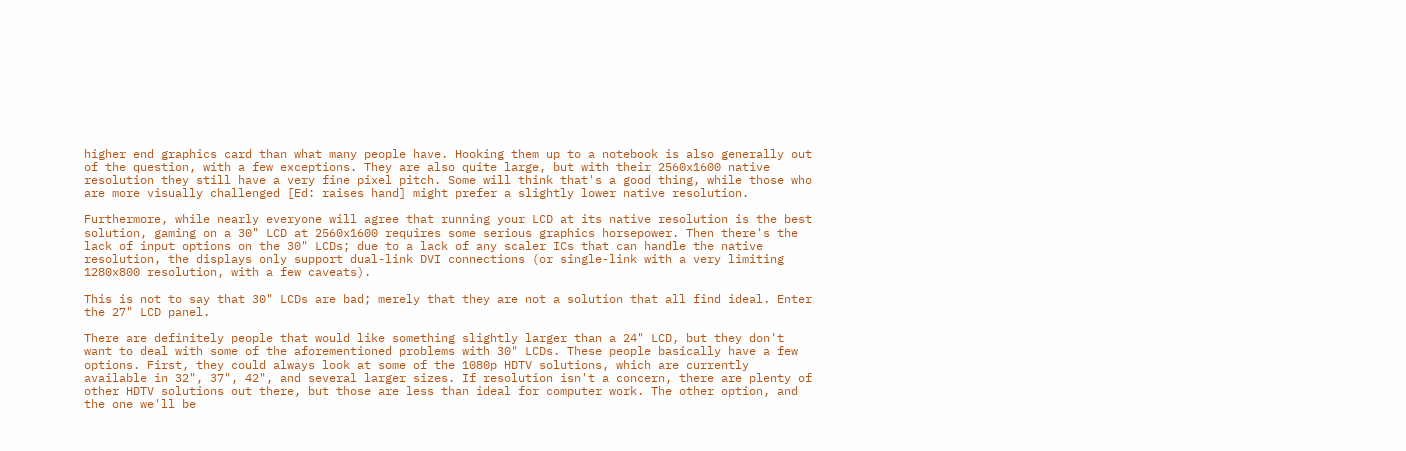higher end graphics card than what many people have. Hooking them up to a notebook is also generally out of the question, with a few exceptions. They are also quite large, but with their 2560x1600 native resolution they still have a very fine pixel pitch. Some will think that's a good thing, while those who are more visually challenged [Ed: raises hand] might prefer a slightly lower native resolution.

Furthermore, while nearly everyone will agree that running your LCD at its native resolution is the best solution, gaming on a 30" LCD at 2560x1600 requires some serious graphics horsepower. Then there's the lack of input options on the 30" LCDs; due to a lack of any scaler ICs that can handle the native resolution, the displays only support dual-link DVI connections (or single-link with a very limiting 1280x800 resolution, with a few caveats).

This is not to say that 30" LCDs are bad; merely that they are not a solution that all find ideal. Enter the 27" LCD panel.

There are definitely people that would like something slightly larger than a 24" LCD, but they don't want to deal with some of the aforementioned problems with 30" LCDs. These people basically have a few options. First, they could always look at some of the 1080p HDTV solutions, which are currently available in 32", 37", 42", and several larger sizes. If resolution isn't a concern, there are plenty of other HDTV solutions out there, but those are less than ideal for computer work. The other option, and the one we'll be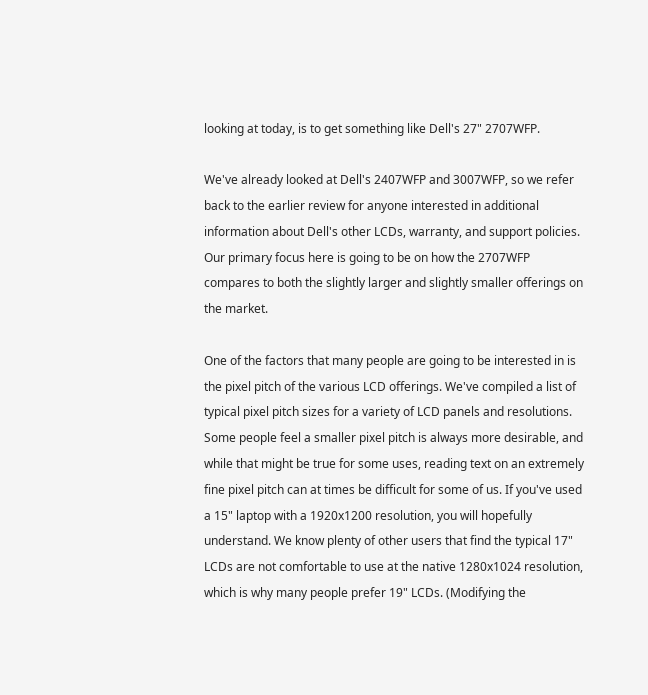looking at today, is to get something like Dell's 27" 2707WFP.

We've already looked at Dell's 2407WFP and 3007WFP, so we refer back to the earlier review for anyone interested in additional information about Dell's other LCDs, warranty, and support policies. Our primary focus here is going to be on how the 2707WFP compares to both the slightly larger and slightly smaller offerings on the market.

One of the factors that many people are going to be interested in is the pixel pitch of the various LCD offerings. We've compiled a list of typical pixel pitch sizes for a variety of LCD panels and resolutions. Some people feel a smaller pixel pitch is always more desirable, and while that might be true for some uses, reading text on an extremely fine pixel pitch can at times be difficult for some of us. If you've used a 15" laptop with a 1920x1200 resolution, you will hopefully understand. We know plenty of other users that find the typical 17" LCDs are not comfortable to use at the native 1280x1024 resolution, which is why many people prefer 19" LCDs. (Modifying the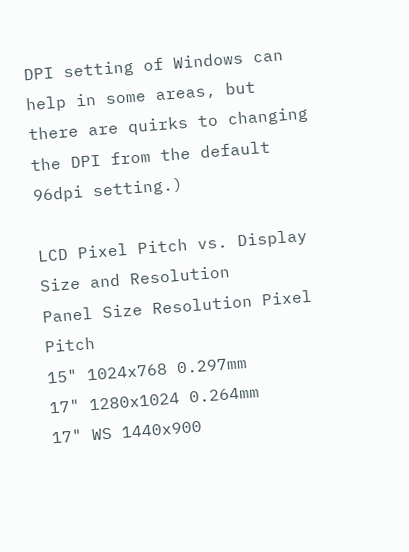DPI setting of Windows can help in some areas, but there are quirks to changing the DPI from the default 96dpi setting.)

LCD Pixel Pitch vs. Display Size and Resolution
Panel Size Resolution Pixel Pitch
15" 1024x768 0.297mm
17" 1280x1024 0.264mm
17" WS 1440x900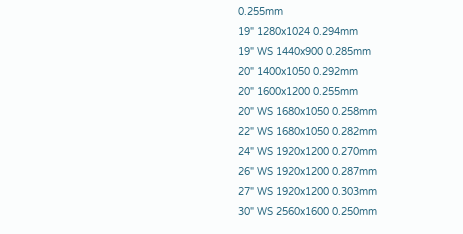0.255mm
19" 1280x1024 0.294mm
19" WS 1440x900 0.285mm
20" 1400x1050 0.292mm
20" 1600x1200 0.255mm
20" WS 1680x1050 0.258mm
22" WS 1680x1050 0.282mm
24" WS 1920x1200 0.270mm
26" WS 1920x1200 0.287mm
27" WS 1920x1200 0.303mm
30" WS 2560x1600 0.250mm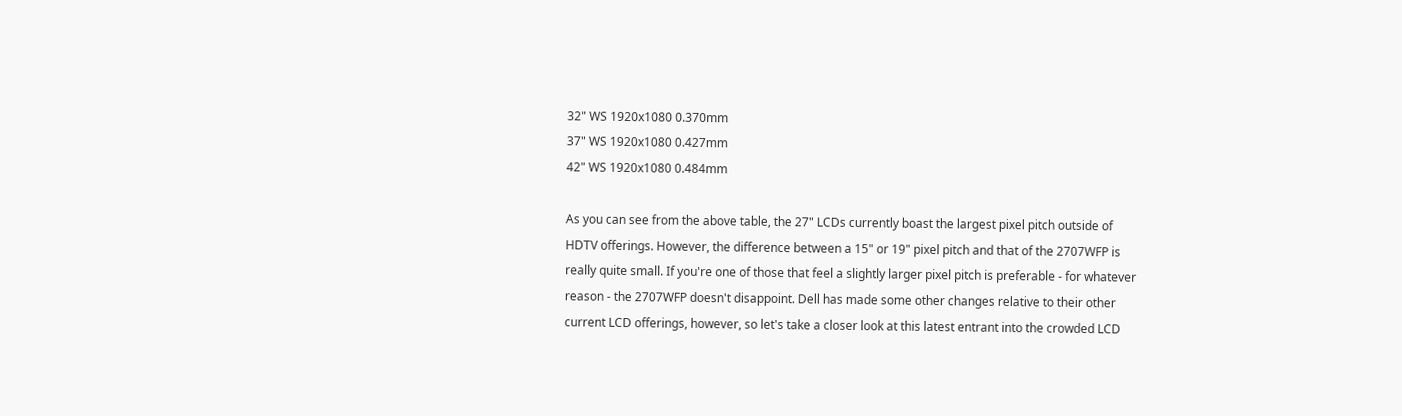32" WS 1920x1080 0.370mm
37" WS 1920x1080 0.427mm
42" WS 1920x1080 0.484mm

As you can see from the above table, the 27" LCDs currently boast the largest pixel pitch outside of HDTV offerings. However, the difference between a 15" or 19" pixel pitch and that of the 2707WFP is really quite small. If you're one of those that feel a slightly larger pixel pitch is preferable - for whatever reason - the 2707WFP doesn't disappoint. Dell has made some other changes relative to their other current LCD offerings, however, so let's take a closer look at this latest entrant into the crowded LCD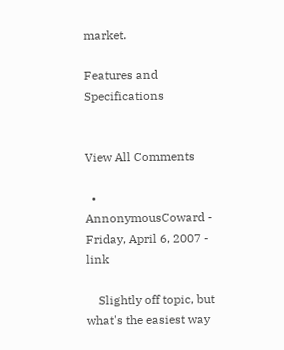market.

Features and Specifications


View All Comments

  • AnnonymousCoward - Friday, April 6, 2007 - link

    Slightly off topic, but what's the easiest way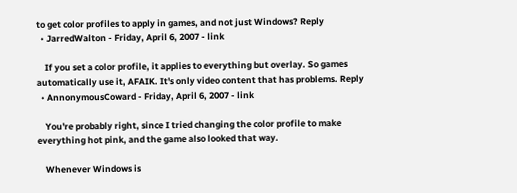to get color profiles to apply in games, and not just Windows? Reply
  • JarredWalton - Friday, April 6, 2007 - link

    If you set a color profile, it applies to everything but overlay. So games automatically use it, AFAIK. It's only video content that has problems. Reply
  • AnnonymousCoward - Friday, April 6, 2007 - link

    You're probably right, since I tried changing the color profile to make everything hot pink, and the game also looked that way.

    Whenever Windows is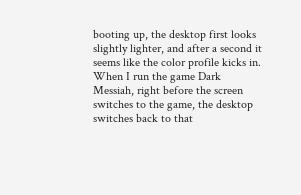booting up, the desktop first looks slightly lighter, and after a second it seems like the color profile kicks in. When I run the game Dark Messiah, right before the screen switches to the game, the desktop switches back to that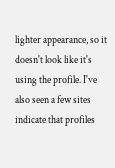lighter appearance, so it doesn't look like it's using the profile. I've also seen a few sites indicate that profiles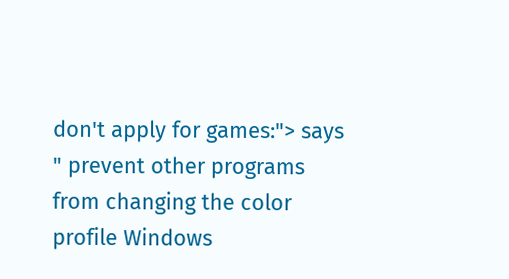don't apply for games:"> says " prevent other programs from changing the color profile Windows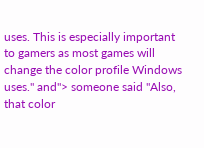uses. This is especially important to gamers as most games will change the color profile Windows uses." and"> someone said "Also, that color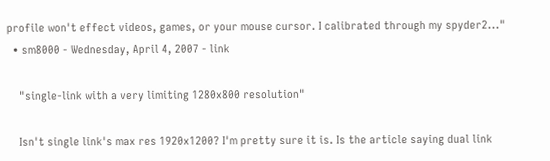profile won't effect videos, games, or your mouse cursor. I calibrated through my spyder2..."
  • sm8000 - Wednesday, April 4, 2007 - link

    "single-link with a very limiting 1280x800 resolution"

    Isn't single link's max res 1920x1200? I'm pretty sure it is. Is the article saying dual link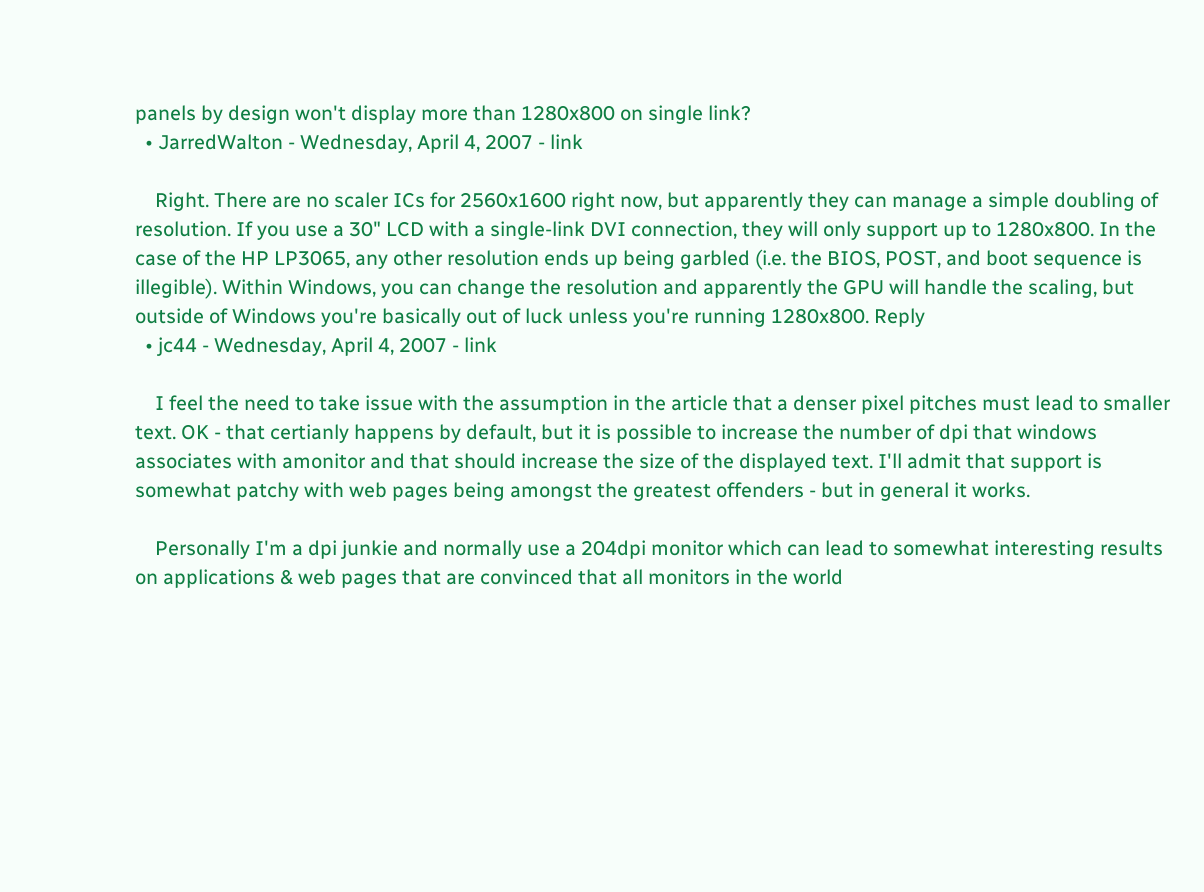panels by design won't display more than 1280x800 on single link?
  • JarredWalton - Wednesday, April 4, 2007 - link

    Right. There are no scaler ICs for 2560x1600 right now, but apparently they can manage a simple doubling of resolution. If you use a 30" LCD with a single-link DVI connection, they will only support up to 1280x800. In the case of the HP LP3065, any other resolution ends up being garbled (i.e. the BIOS, POST, and boot sequence is illegible). Within Windows, you can change the resolution and apparently the GPU will handle the scaling, but outside of Windows you're basically out of luck unless you're running 1280x800. Reply
  • jc44 - Wednesday, April 4, 2007 - link

    I feel the need to take issue with the assumption in the article that a denser pixel pitches must lead to smaller text. OK - that certianly happens by default, but it is possible to increase the number of dpi that windows associates with amonitor and that should increase the size of the displayed text. I'll admit that support is somewhat patchy with web pages being amongst the greatest offenders - but in general it works.

    Personally I'm a dpi junkie and normally use a 204dpi monitor which can lead to somewhat interesting results on applications & web pages that are convinced that all monitors in the world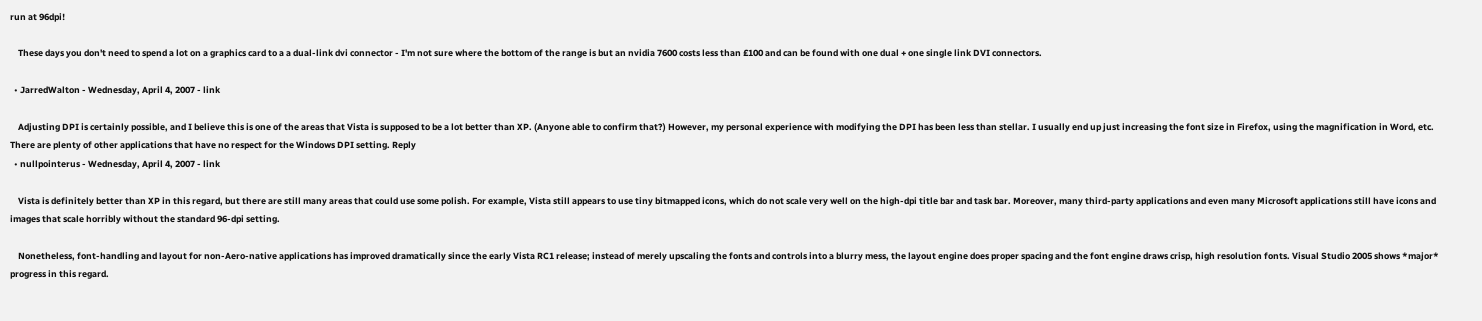run at 96dpi!

    These days you don't need to spend a lot on a graphics card to a a dual-link dvi connector - I'm not sure where the bottom of the range is but an nvidia 7600 costs less than £100 and can be found with one dual + one single link DVI connectors.

  • JarredWalton - Wednesday, April 4, 2007 - link

    Adjusting DPI is certainly possible, and I believe this is one of the areas that Vista is supposed to be a lot better than XP. (Anyone able to confirm that?) However, my personal experience with modifying the DPI has been less than stellar. I usually end up just increasing the font size in Firefox, using the magnification in Word, etc. There are plenty of other applications that have no respect for the Windows DPI setting. Reply
  • nullpointerus - Wednesday, April 4, 2007 - link

    Vista is definitely better than XP in this regard, but there are still many areas that could use some polish. For example, Vista still appears to use tiny bitmapped icons, which do not scale very well on the high-dpi title bar and task bar. Moreover, many third-party applications and even many Microsoft applications still have icons and images that scale horribly without the standard 96-dpi setting.

    Nonetheless, font-handling and layout for non-Aero-native applications has improved dramatically since the early Vista RC1 release; instead of merely upscaling the fonts and controls into a blurry mess, the layout engine does proper spacing and the font engine draws crisp, high resolution fonts. Visual Studio 2005 shows *major* progress in this regard.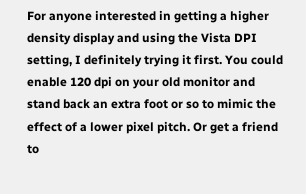For anyone interested in getting a higher density display and using the Vista DPI setting, I definitely trying it first. You could enable 120 dpi on your old monitor and stand back an extra foot or so to mimic the effect of a lower pixel pitch. Or get a friend to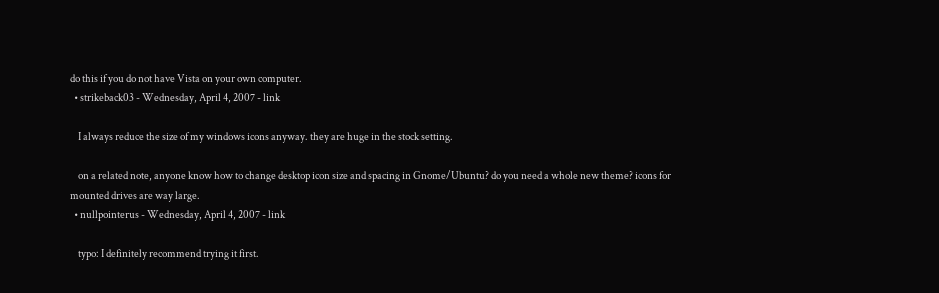do this if you do not have Vista on your own computer.
  • strikeback03 - Wednesday, April 4, 2007 - link

    I always reduce the size of my windows icons anyway. they are huge in the stock setting.

    on a related note, anyone know how to change desktop icon size and spacing in Gnome/Ubuntu? do you need a whole new theme? icons for mounted drives are way large.
  • nullpointerus - Wednesday, April 4, 2007 - link

    typo: I definitely recommend trying it first.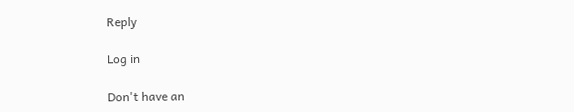Reply

Log in

Don't have an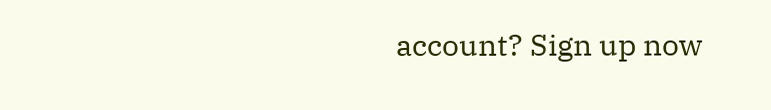account? Sign up now